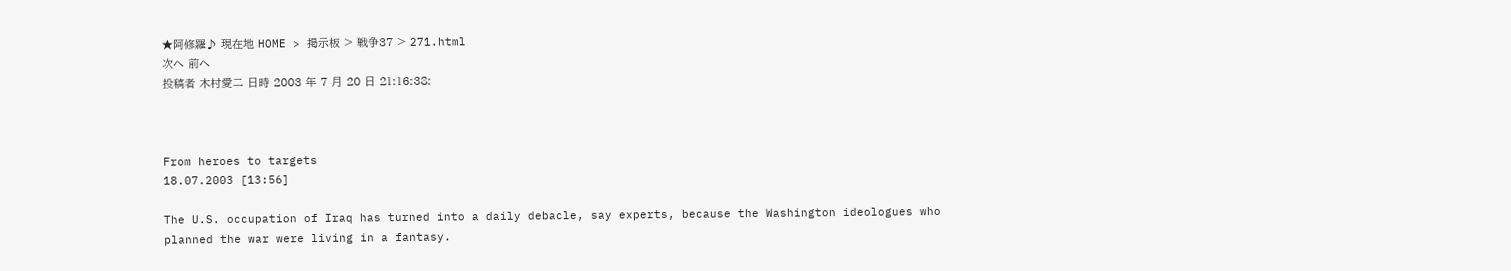★阿修羅♪ 現在地 HOME > 掲示板 > 戦争37 > 271.html
次へ 前へ
投稿者 木村愛二 日時 2003 年 7 月 20 日 21:16:38:



From heroes to targets
18.07.2003 [13:56]

The U.S. occupation of Iraq has turned into a daily debacle, say experts, because the Washington ideologues who planned the war were living in a fantasy.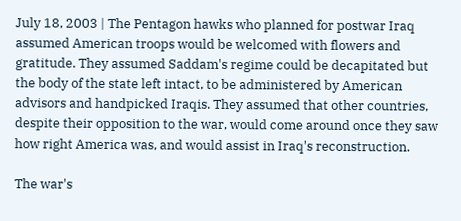July 18, 2003 | The Pentagon hawks who planned for postwar Iraq assumed American troops would be welcomed with flowers and gratitude. They assumed Saddam's regime could be decapitated but the body of the state left intact, to be administered by American advisors and handpicked Iraqis. They assumed that other countries, despite their opposition to the war, would come around once they saw how right America was, and would assist in Iraq's reconstruction.

The war's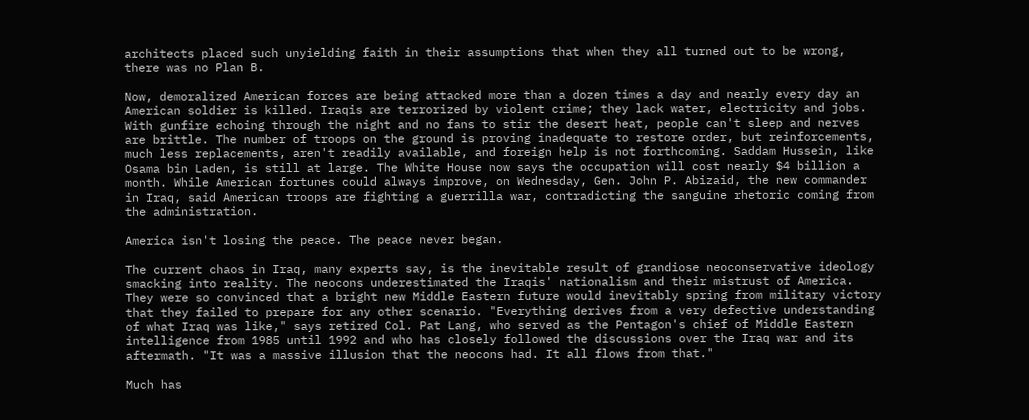architects placed such unyielding faith in their assumptions that when they all turned out to be wrong, there was no Plan B.

Now, demoralized American forces are being attacked more than a dozen times a day and nearly every day an American soldier is killed. Iraqis are terrorized by violent crime; they lack water, electricity and jobs. With gunfire echoing through the night and no fans to stir the desert heat, people can't sleep and nerves are brittle. The number of troops on the ground is proving inadequate to restore order, but reinforcements, much less replacements, aren't readily available, and foreign help is not forthcoming. Saddam Hussein, like Osama bin Laden, is still at large. The White House now says the occupation will cost nearly $4 billion a month. While American fortunes could always improve, on Wednesday, Gen. John P. Abizaid, the new commander in Iraq, said American troops are fighting a guerrilla war, contradicting the sanguine rhetoric coming from the administration.

America isn't losing the peace. The peace never began.

The current chaos in Iraq, many experts say, is the inevitable result of grandiose neoconservative ideology smacking into reality. The neocons underestimated the Iraqis' nationalism and their mistrust of America. They were so convinced that a bright new Middle Eastern future would inevitably spring from military victory that they failed to prepare for any other scenario. "Everything derives from a very defective understanding of what Iraq was like," says retired Col. Pat Lang, who served as the Pentagon's chief of Middle Eastern intelligence from 1985 until 1992 and who has closely followed the discussions over the Iraq war and its aftermath. "It was a massive illusion that the neocons had. It all flows from that."

Much has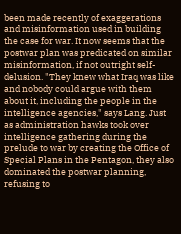been made recently of exaggerations and misinformation used in building the case for war. It now seems that the postwar plan was predicated on similar misinformation, if not outright self-delusion. "They knew what Iraq was like and nobody could argue with them about it, including the people in the intelligence agencies," says Lang. Just as administration hawks took over intelligence gathering during the prelude to war by creating the Office of Special Plans in the Pentagon, they also dominated the postwar planning, refusing to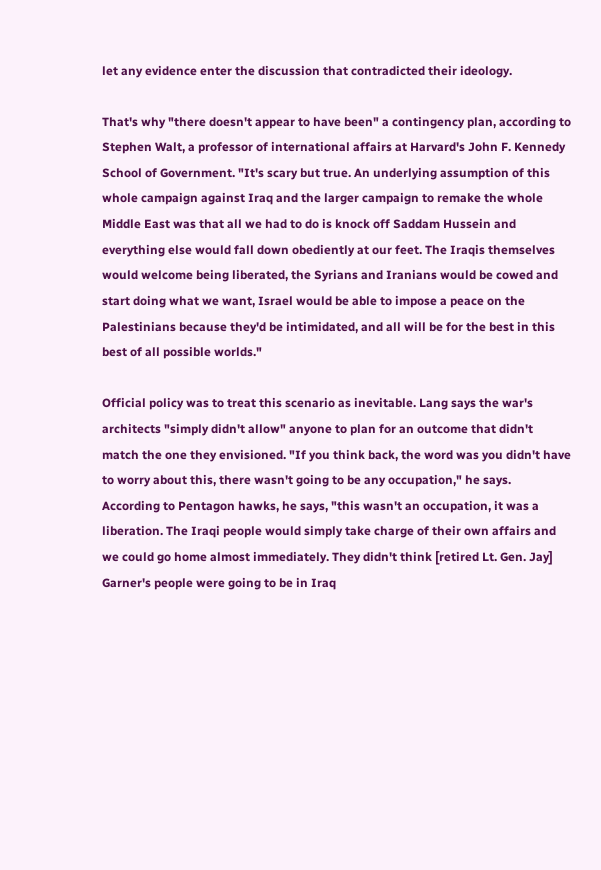let any evidence enter the discussion that contradicted their ideology.

That's why "there doesn't appear to have been" a contingency plan, according to Stephen Walt, a professor of international affairs at Harvard's John F. Kennedy School of Government. "It's scary but true. An underlying assumption of this whole campaign against Iraq and the larger campaign to remake the whole Middle East was that all we had to do is knock off Saddam Hussein and everything else would fall down obediently at our feet. The Iraqis themselves would welcome being liberated, the Syrians and Iranians would be cowed and start doing what we want, Israel would be able to impose a peace on the Palestinians because they'd be intimidated, and all will be for the best in this best of all possible worlds."

Official policy was to treat this scenario as inevitable. Lang says the war's architects "simply didn't allow" anyone to plan for an outcome that didn't match the one they envisioned. "If you think back, the word was you didn't have to worry about this, there wasn't going to be any occupation," he says. According to Pentagon hawks, he says, "this wasn't an occupation, it was a liberation. The Iraqi people would simply take charge of their own affairs and we could go home almost immediately. They didn't think [retired Lt. Gen. Jay] Garner's people were going to be in Iraq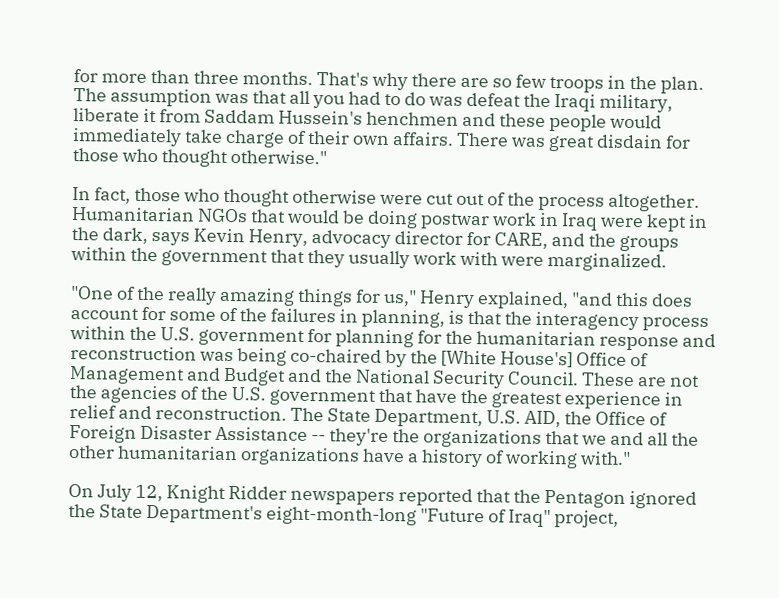for more than three months. That's why there are so few troops in the plan. The assumption was that all you had to do was defeat the Iraqi military, liberate it from Saddam Hussein's henchmen and these people would immediately take charge of their own affairs. There was great disdain for those who thought otherwise."

In fact, those who thought otherwise were cut out of the process altogether. Humanitarian NGOs that would be doing postwar work in Iraq were kept in the dark, says Kevin Henry, advocacy director for CARE, and the groups within the government that they usually work with were marginalized.

"One of the really amazing things for us," Henry explained, "and this does account for some of the failures in planning, is that the interagency process within the U.S. government for planning for the humanitarian response and reconstruction was being co-chaired by the [White House's] Office of Management and Budget and the National Security Council. These are not the agencies of the U.S. government that have the greatest experience in relief and reconstruction. The State Department, U.S. AID, the Office of Foreign Disaster Assistance -- they're the organizations that we and all the other humanitarian organizations have a history of working with."

On July 12, Knight Ridder newspapers reported that the Pentagon ignored the State Department's eight-month-long "Future of Iraq" project,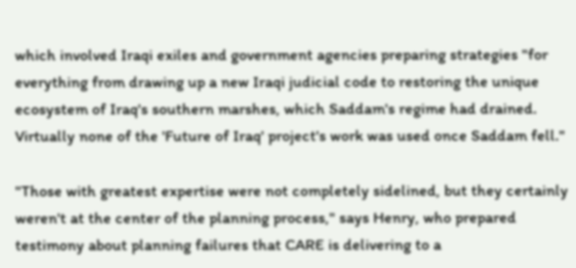which involved Iraqi exiles and government agencies preparing strategies "for everything from drawing up a new Iraqi judicial code to restoring the unique ecosystem of Iraq's southern marshes, which Saddam's regime had drained. Virtually none of the 'Future of Iraq' project's work was used once Saddam fell."

"Those with greatest expertise were not completely sidelined, but they certainly weren't at the center of the planning process," says Henry, who prepared testimony about planning failures that CARE is delivering to a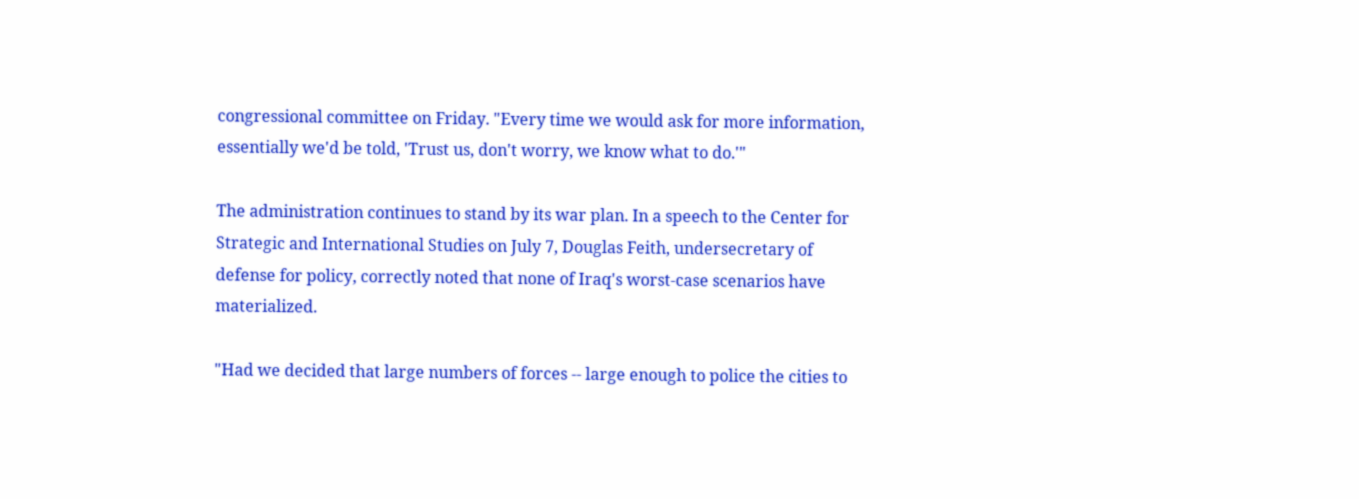congressional committee on Friday. "Every time we would ask for more information, essentially we'd be told, 'Trust us, don't worry, we know what to do.'"

The administration continues to stand by its war plan. In a speech to the Center for Strategic and International Studies on July 7, Douglas Feith, undersecretary of defense for policy, correctly noted that none of Iraq's worst-case scenarios have materialized.

"Had we decided that large numbers of forces -- large enough to police the cities to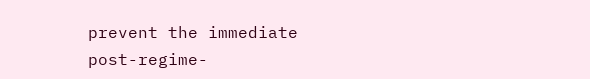prevent the immediate post-regime-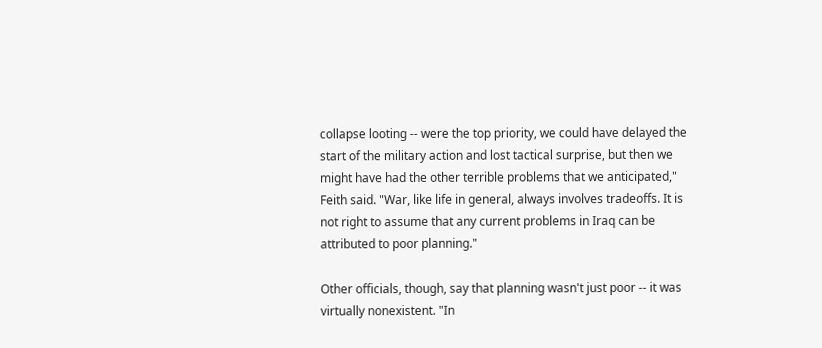collapse looting -- were the top priority, we could have delayed the start of the military action and lost tactical surprise, but then we might have had the other terrible problems that we anticipated," Feith said. "War, like life in general, always involves tradeoffs. It is not right to assume that any current problems in Iraq can be attributed to poor planning."

Other officials, though, say that planning wasn't just poor -- it was virtually nonexistent. "In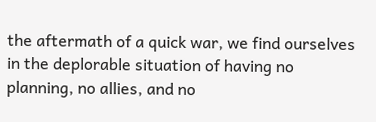the aftermath of a quick war, we find ourselves in the deplorable situation of having no planning, no allies, and no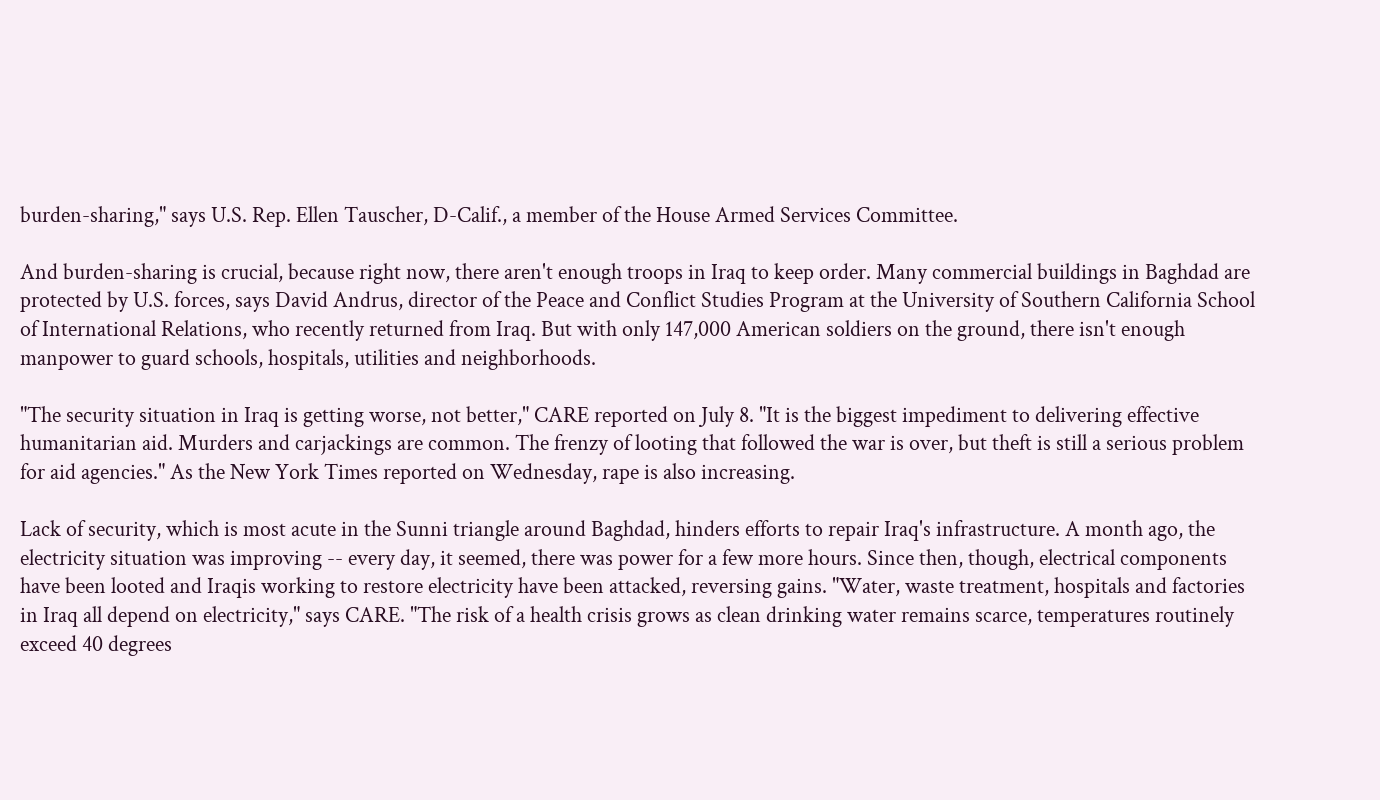burden-sharing," says U.S. Rep. Ellen Tauscher, D-Calif., a member of the House Armed Services Committee.

And burden-sharing is crucial, because right now, there aren't enough troops in Iraq to keep order. Many commercial buildings in Baghdad are protected by U.S. forces, says David Andrus, director of the Peace and Conflict Studies Program at the University of Southern California School of International Relations, who recently returned from Iraq. But with only 147,000 American soldiers on the ground, there isn't enough manpower to guard schools, hospitals, utilities and neighborhoods.

"The security situation in Iraq is getting worse, not better," CARE reported on July 8. "It is the biggest impediment to delivering effective humanitarian aid. Murders and carjackings are common. The frenzy of looting that followed the war is over, but theft is still a serious problem for aid agencies." As the New York Times reported on Wednesday, rape is also increasing.

Lack of security, which is most acute in the Sunni triangle around Baghdad, hinders efforts to repair Iraq's infrastructure. A month ago, the electricity situation was improving -- every day, it seemed, there was power for a few more hours. Since then, though, electrical components have been looted and Iraqis working to restore electricity have been attacked, reversing gains. "Water, waste treatment, hospitals and factories in Iraq all depend on electricity," says CARE. "The risk of a health crisis grows as clean drinking water remains scarce, temperatures routinely exceed 40 degrees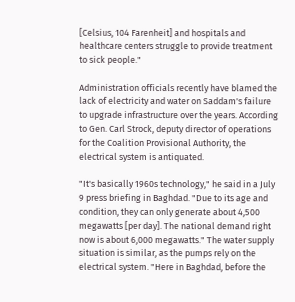[Celsius, 104 Farenheit] and hospitals and healthcare centers struggle to provide treatment to sick people."

Administration officials recently have blamed the lack of electricity and water on Saddam's failure to upgrade infrastructure over the years. According to Gen. Carl Strock, deputy director of operations for the Coalition Provisional Authority, the electrical system is antiquated.

"It's basically 1960s technology," he said in a July 9 press briefing in Baghdad. "Due to its age and condition, they can only generate about 4,500 megawatts [per day]. The national demand right now is about 6,000 megawatts." The water supply situation is similar, as the pumps rely on the electrical system. "Here in Baghdad, before the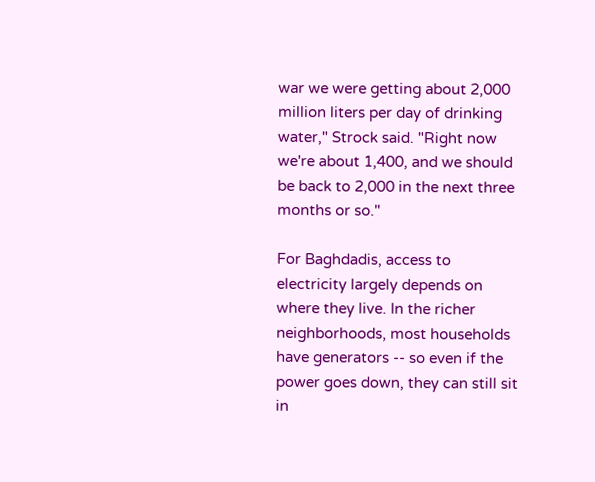war we were getting about 2,000 million liters per day of drinking water," Strock said. "Right now we're about 1,400, and we should be back to 2,000 in the next three months or so."

For Baghdadis, access to electricity largely depends on where they live. In the richer neighborhoods, most households have generators -- so even if the power goes down, they can still sit in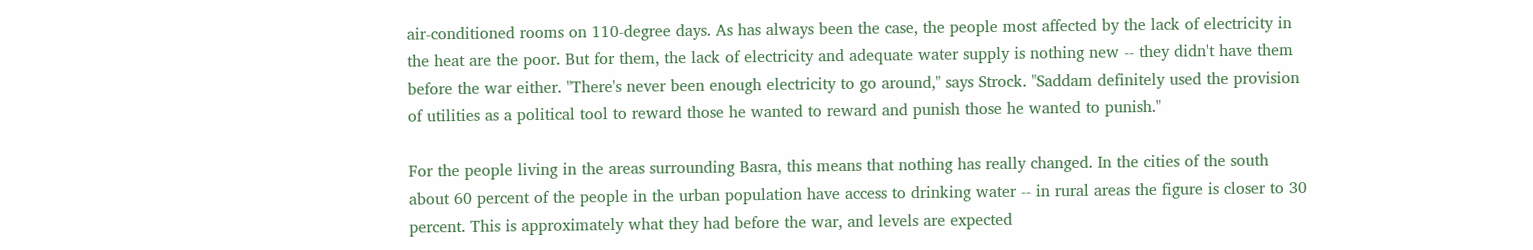air-conditioned rooms on 110-degree days. As has always been the case, the people most affected by the lack of electricity in the heat are the poor. But for them, the lack of electricity and adequate water supply is nothing new -- they didn't have them before the war either. "There's never been enough electricity to go around," says Strock. "Saddam definitely used the provision of utilities as a political tool to reward those he wanted to reward and punish those he wanted to punish."

For the people living in the areas surrounding Basra, this means that nothing has really changed. In the cities of the south about 60 percent of the people in the urban population have access to drinking water -- in rural areas the figure is closer to 30 percent. This is approximately what they had before the war, and levels are expected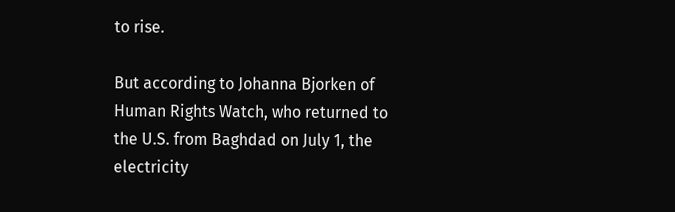to rise.

But according to Johanna Bjorken of Human Rights Watch, who returned to the U.S. from Baghdad on July 1, the electricity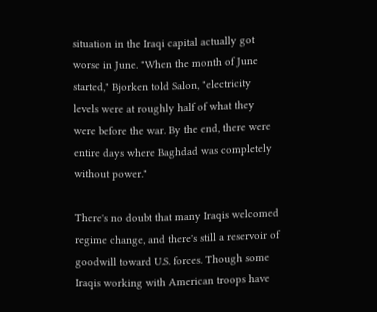situation in the Iraqi capital actually got worse in June. "When the month of June started," Bjorken told Salon, "electricity levels were at roughly half of what they were before the war. By the end, there were entire days where Baghdad was completely without power."

There's no doubt that many Iraqis welcomed regime change, and there's still a reservoir of goodwill toward U.S. forces. Though some Iraqis working with American troops have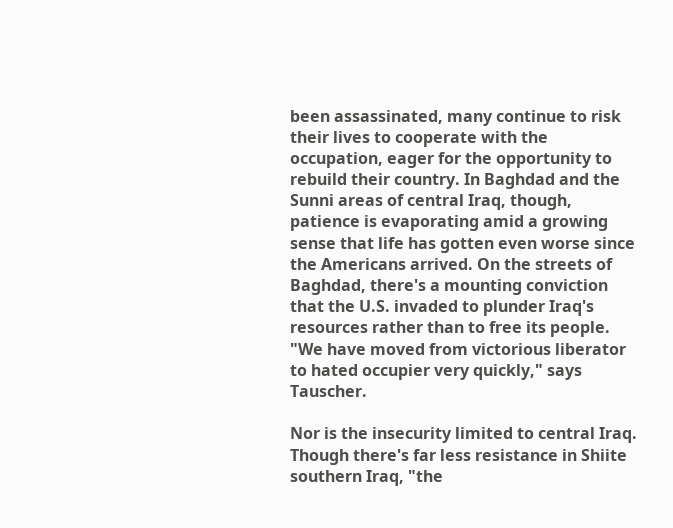been assassinated, many continue to risk their lives to cooperate with the occupation, eager for the opportunity to rebuild their country. In Baghdad and the Sunni areas of central Iraq, though, patience is evaporating amid a growing sense that life has gotten even worse since the Americans arrived. On the streets of Baghdad, there's a mounting conviction that the U.S. invaded to plunder Iraq's resources rather than to free its people. "We have moved from victorious liberator to hated occupier very quickly," says Tauscher.

Nor is the insecurity limited to central Iraq. Though there's far less resistance in Shiite southern Iraq, "the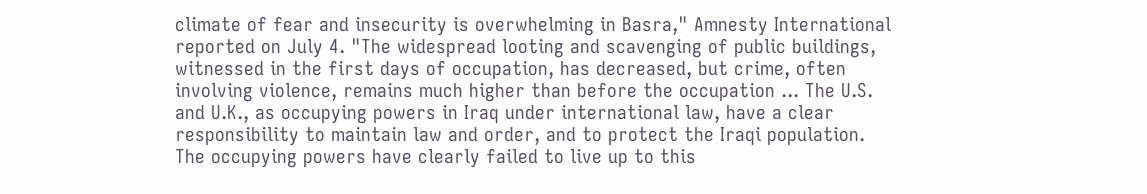climate of fear and insecurity is overwhelming in Basra," Amnesty International reported on July 4. "The widespread looting and scavenging of public buildings, witnessed in the first days of occupation, has decreased, but crime, often involving violence, remains much higher than before the occupation ... The U.S. and U.K., as occupying powers in Iraq under international law, have a clear responsibility to maintain law and order, and to protect the Iraqi population. The occupying powers have clearly failed to live up to this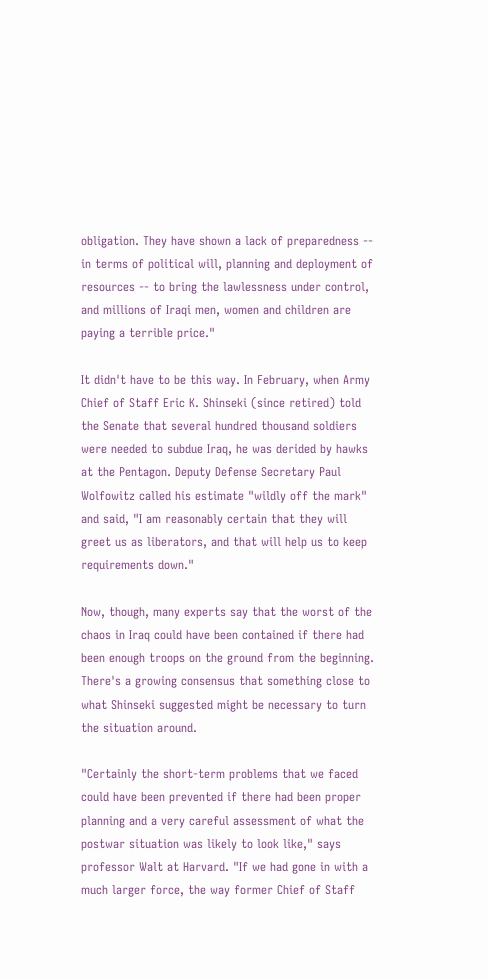obligation. They have shown a lack of preparedness -- in terms of political will, planning and deployment of resources -- to bring the lawlessness under control, and millions of Iraqi men, women and children are paying a terrible price."

It didn't have to be this way. In February, when Army Chief of Staff Eric K. Shinseki (since retired) told the Senate that several hundred thousand soldiers were needed to subdue Iraq, he was derided by hawks at the Pentagon. Deputy Defense Secretary Paul Wolfowitz called his estimate "wildly off the mark" and said, "I am reasonably certain that they will greet us as liberators, and that will help us to keep requirements down."

Now, though, many experts say that the worst of the chaos in Iraq could have been contained if there had been enough troops on the ground from the beginning. There's a growing consensus that something close to what Shinseki suggested might be necessary to turn the situation around.

"Certainly the short-term problems that we faced could have been prevented if there had been proper planning and a very careful assessment of what the postwar situation was likely to look like," says professor Walt at Harvard. "If we had gone in with a much larger force, the way former Chief of Staff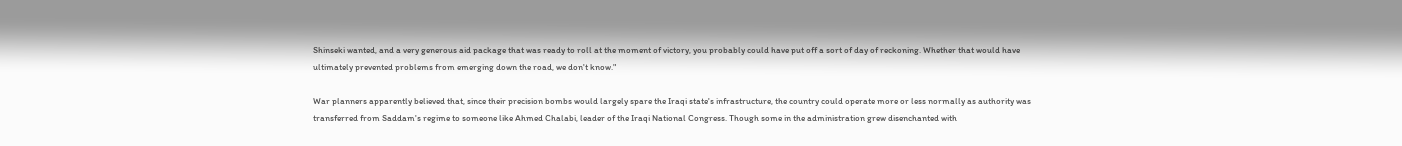Shinseki wanted, and a very generous aid package that was ready to roll at the moment of victory, you probably could have put off a sort of day of reckoning. Whether that would have ultimately prevented problems from emerging down the road, we don't know."

War planners apparently believed that, since their precision bombs would largely spare the Iraqi state's infrastructure, the country could operate more or less normally as authority was transferred from Saddam's regime to someone like Ahmed Chalabi, leader of the Iraqi National Congress. Though some in the administration grew disenchanted with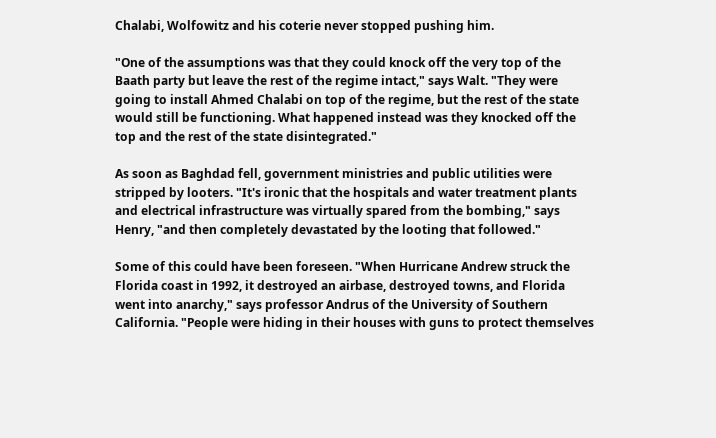Chalabi, Wolfowitz and his coterie never stopped pushing him.

"One of the assumptions was that they could knock off the very top of the Baath party but leave the rest of the regime intact," says Walt. "They were going to install Ahmed Chalabi on top of the regime, but the rest of the state would still be functioning. What happened instead was they knocked off the top and the rest of the state disintegrated."

As soon as Baghdad fell, government ministries and public utilities were stripped by looters. "It's ironic that the hospitals and water treatment plants and electrical infrastructure was virtually spared from the bombing," says Henry, "and then completely devastated by the looting that followed."

Some of this could have been foreseen. "When Hurricane Andrew struck the Florida coast in 1992, it destroyed an airbase, destroyed towns, and Florida went into anarchy," says professor Andrus of the University of Southern California. "People were hiding in their houses with guns to protect themselves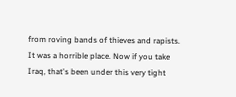from roving bands of thieves and rapists. It was a horrible place. Now if you take Iraq, that's been under this very tight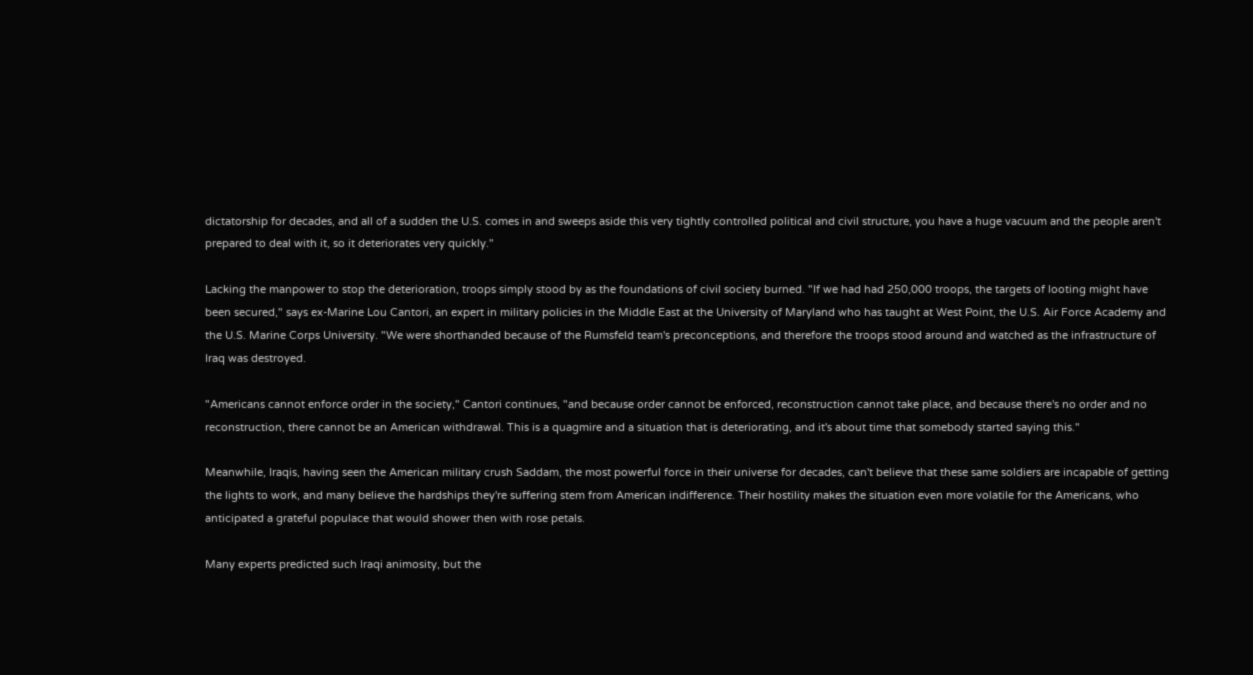dictatorship for decades, and all of a sudden the U.S. comes in and sweeps aside this very tightly controlled political and civil structure, you have a huge vacuum and the people aren't prepared to deal with it, so it deteriorates very quickly."

Lacking the manpower to stop the deterioration, troops simply stood by as the foundations of civil society burned. "If we had had 250,000 troops, the targets of looting might have been secured," says ex-Marine Lou Cantori, an expert in military policies in the Middle East at the University of Maryland who has taught at West Point, the U.S. Air Force Academy and the U.S. Marine Corps University. "We were shorthanded because of the Rumsfeld team's preconceptions, and therefore the troops stood around and watched as the infrastructure of Iraq was destroyed.

"Americans cannot enforce order in the society," Cantori continues, "and because order cannot be enforced, reconstruction cannot take place, and because there's no order and no reconstruction, there cannot be an American withdrawal. This is a quagmire and a situation that is deteriorating, and it's about time that somebody started saying this."

Meanwhile, Iraqis, having seen the American military crush Saddam, the most powerful force in their universe for decades, can't believe that these same soldiers are incapable of getting the lights to work, and many believe the hardships they're suffering stem from American indifference. Their hostility makes the situation even more volatile for the Americans, who anticipated a grateful populace that would shower then with rose petals.

Many experts predicted such Iraqi animosity, but the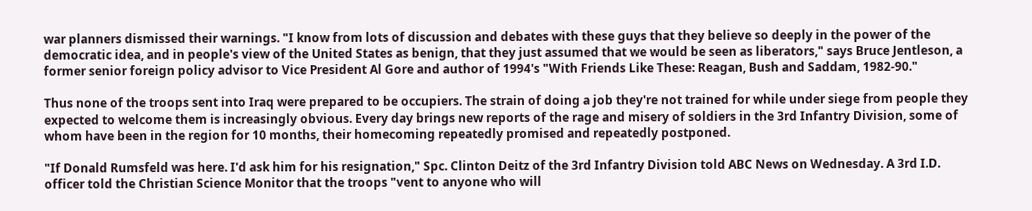war planners dismissed their warnings. "I know from lots of discussion and debates with these guys that they believe so deeply in the power of the democratic idea, and in people's view of the United States as benign, that they just assumed that we would be seen as liberators," says Bruce Jentleson, a former senior foreign policy advisor to Vice President Al Gore and author of 1994's "With Friends Like These: Reagan, Bush and Saddam, 1982-90."

Thus none of the troops sent into Iraq were prepared to be occupiers. The strain of doing a job they're not trained for while under siege from people they expected to welcome them is increasingly obvious. Every day brings new reports of the rage and misery of soldiers in the 3rd Infantry Division, some of whom have been in the region for 10 months, their homecoming repeatedly promised and repeatedly postponed.

"If Donald Rumsfeld was here. I'd ask him for his resignation," Spc. Clinton Deitz of the 3rd Infantry Division told ABC News on Wednesday. A 3rd I.D. officer told the Christian Science Monitor that the troops "vent to anyone who will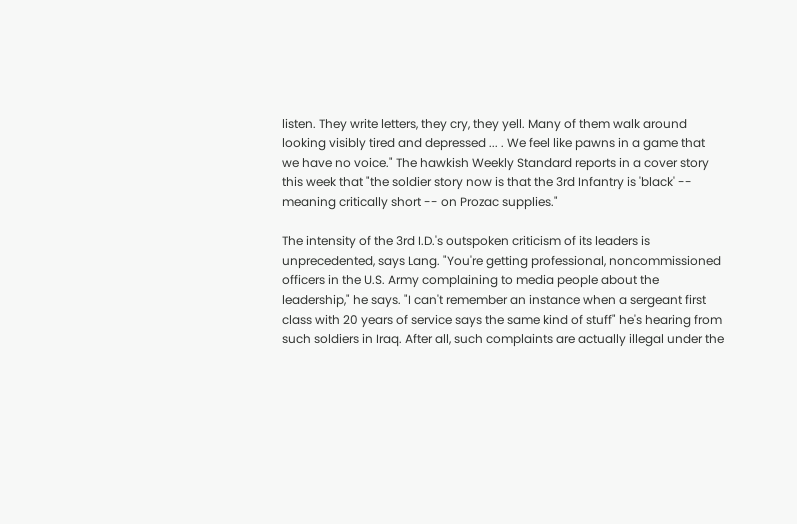listen. They write letters, they cry, they yell. Many of them walk around looking visibly tired and depressed ... . We feel like pawns in a game that we have no voice." The hawkish Weekly Standard reports in a cover story this week that "the soldier story now is that the 3rd Infantry is 'black' -- meaning critically short -- on Prozac supplies."

The intensity of the 3rd I.D.'s outspoken criticism of its leaders is unprecedented, says Lang. "You're getting professional, noncommissioned officers in the U.S. Army complaining to media people about the leadership," he says. "I can't remember an instance when a sergeant first class with 20 years of service says the same kind of stuff" he's hearing from such soldiers in Iraq. After all, such complaints are actually illegal under the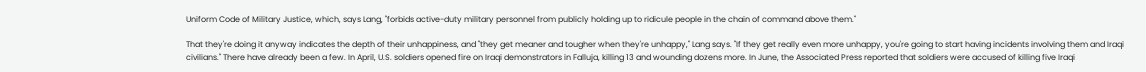Uniform Code of Military Justice, which, says Lang, "forbids active-duty military personnel from publicly holding up to ridicule people in the chain of command above them."

That they're doing it anyway indicates the depth of their unhappiness, and "they get meaner and tougher when they're unhappy," Lang says. "If they get really even more unhappy, you're going to start having incidents involving them and Iraqi civilians." There have already been a few. In April, U.S. soldiers opened fire on Iraqi demonstrators in Falluja, killing 13 and wounding dozens more. In June, the Associated Press reported that soldiers were accused of killing five Iraqi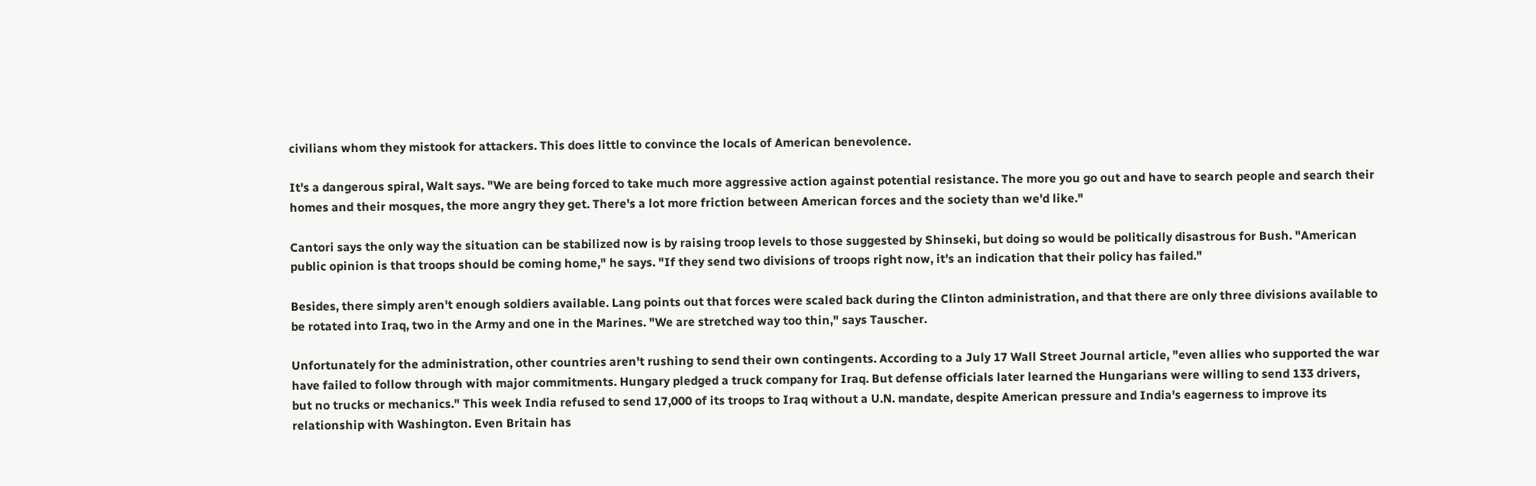civilians whom they mistook for attackers. This does little to convince the locals of American benevolence.

It's a dangerous spiral, Walt says. "We are being forced to take much more aggressive action against potential resistance. The more you go out and have to search people and search their homes and their mosques, the more angry they get. There's a lot more friction between American forces and the society than we'd like."

Cantori says the only way the situation can be stabilized now is by raising troop levels to those suggested by Shinseki, but doing so would be politically disastrous for Bush. "American public opinion is that troops should be coming home," he says. "If they send two divisions of troops right now, it's an indication that their policy has failed."

Besides, there simply aren't enough soldiers available. Lang points out that forces were scaled back during the Clinton administration, and that there are only three divisions available to be rotated into Iraq, two in the Army and one in the Marines. "We are stretched way too thin," says Tauscher.

Unfortunately for the administration, other countries aren't rushing to send their own contingents. According to a July 17 Wall Street Journal article, "even allies who supported the war have failed to follow through with major commitments. Hungary pledged a truck company for Iraq. But defense officials later learned the Hungarians were willing to send 133 drivers, but no trucks or mechanics." This week India refused to send 17,000 of its troops to Iraq without a U.N. mandate, despite American pressure and India's eagerness to improve its relationship with Washington. Even Britain has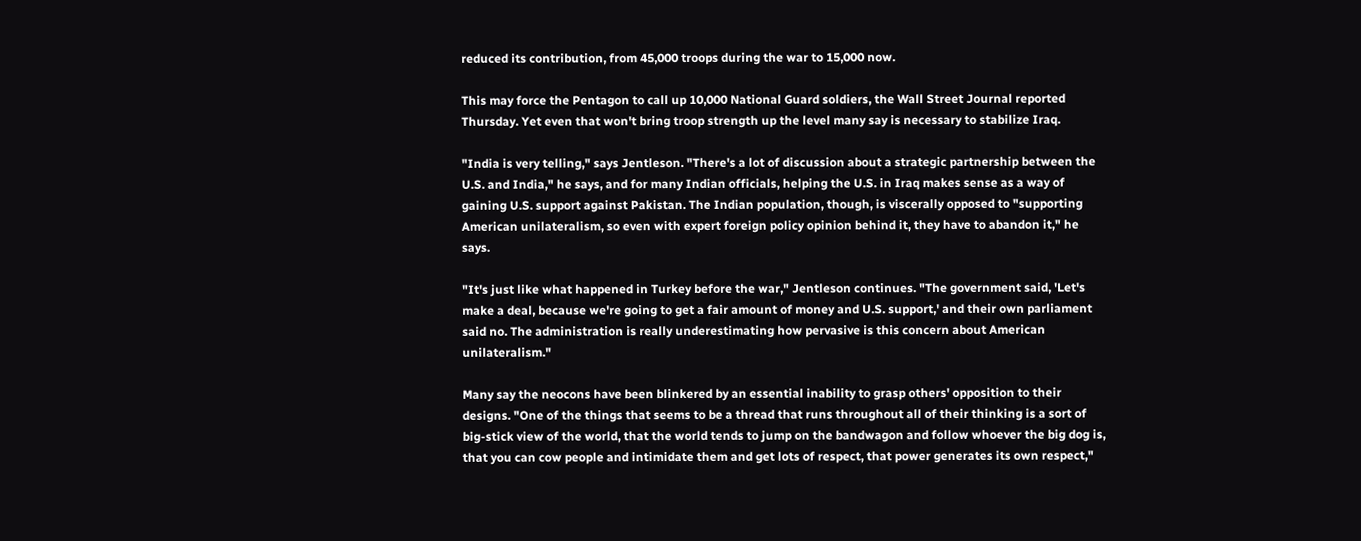reduced its contribution, from 45,000 troops during the war to 15,000 now.

This may force the Pentagon to call up 10,000 National Guard soldiers, the Wall Street Journal reported Thursday. Yet even that won't bring troop strength up the level many say is necessary to stabilize Iraq.

"India is very telling," says Jentleson. "There's a lot of discussion about a strategic partnership between the U.S. and India," he says, and for many Indian officials, helping the U.S. in Iraq makes sense as a way of gaining U.S. support against Pakistan. The Indian population, though, is viscerally opposed to "supporting American unilateralism, so even with expert foreign policy opinion behind it, they have to abandon it," he says.

"It's just like what happened in Turkey before the war," Jentleson continues. "The government said, 'Let's make a deal, because we're going to get a fair amount of money and U.S. support,' and their own parliament said no. The administration is really underestimating how pervasive is this concern about American unilateralism."

Many say the neocons have been blinkered by an essential inability to grasp others' opposition to their designs. "One of the things that seems to be a thread that runs throughout all of their thinking is a sort of big-stick view of the world, that the world tends to jump on the bandwagon and follow whoever the big dog is, that you can cow people and intimidate them and get lots of respect, that power generates its own respect,"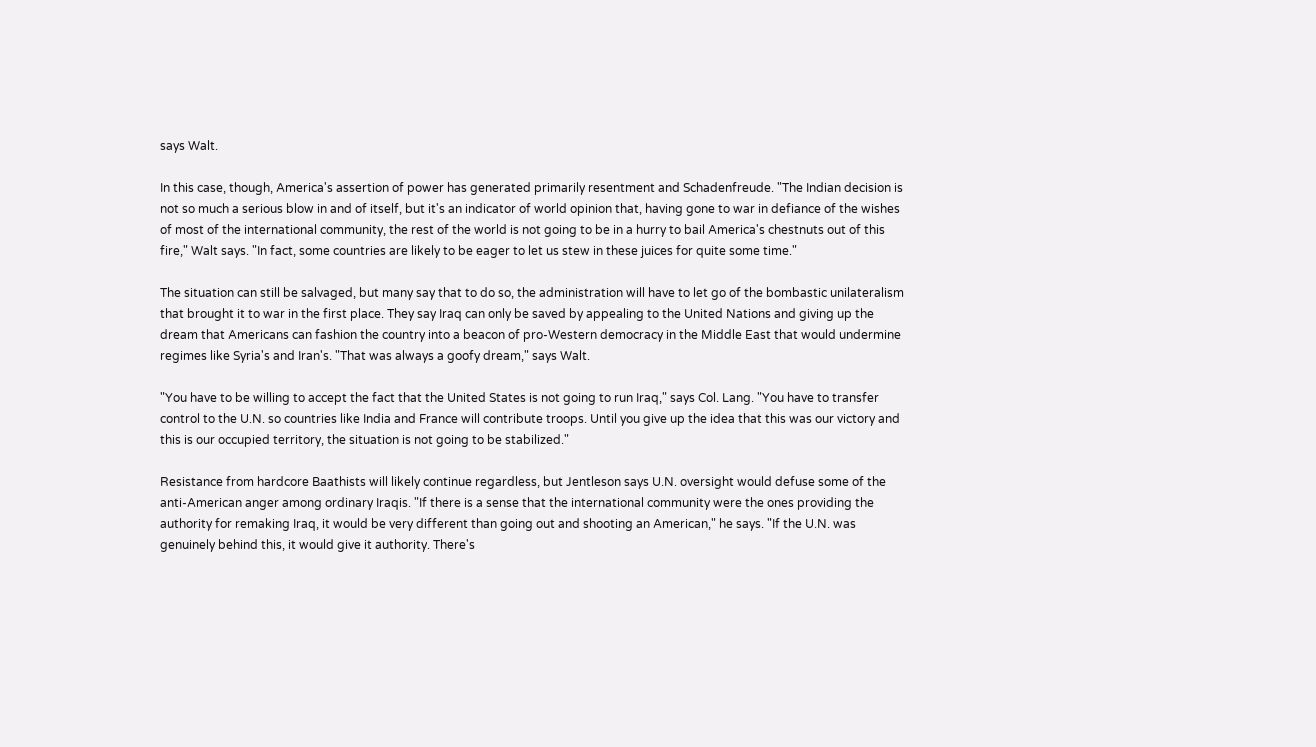says Walt.

In this case, though, America's assertion of power has generated primarily resentment and Schadenfreude. "The Indian decision is not so much a serious blow in and of itself, but it's an indicator of world opinion that, having gone to war in defiance of the wishes of most of the international community, the rest of the world is not going to be in a hurry to bail America's chestnuts out of this fire," Walt says. "In fact, some countries are likely to be eager to let us stew in these juices for quite some time."

The situation can still be salvaged, but many say that to do so, the administration will have to let go of the bombastic unilateralism that brought it to war in the first place. They say Iraq can only be saved by appealing to the United Nations and giving up the dream that Americans can fashion the country into a beacon of pro-Western democracy in the Middle East that would undermine regimes like Syria's and Iran's. "That was always a goofy dream," says Walt.

"You have to be willing to accept the fact that the United States is not going to run Iraq," says Col. Lang. "You have to transfer control to the U.N. so countries like India and France will contribute troops. Until you give up the idea that this was our victory and this is our occupied territory, the situation is not going to be stabilized."

Resistance from hardcore Baathists will likely continue regardless, but Jentleson says U.N. oversight would defuse some of the anti-American anger among ordinary Iraqis. "If there is a sense that the international community were the ones providing the authority for remaking Iraq, it would be very different than going out and shooting an American," he says. "If the U.N. was genuinely behind this, it would give it authority. There's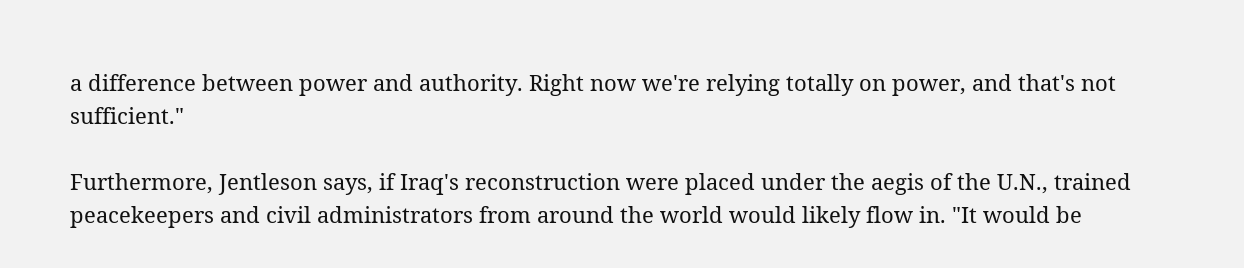a difference between power and authority. Right now we're relying totally on power, and that's not sufficient."

Furthermore, Jentleson says, if Iraq's reconstruction were placed under the aegis of the U.N., trained peacekeepers and civil administrators from around the world would likely flow in. "It would be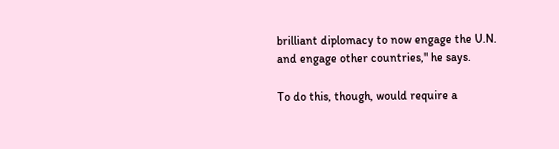brilliant diplomacy to now engage the U.N. and engage other countries," he says.

To do this, though, would require a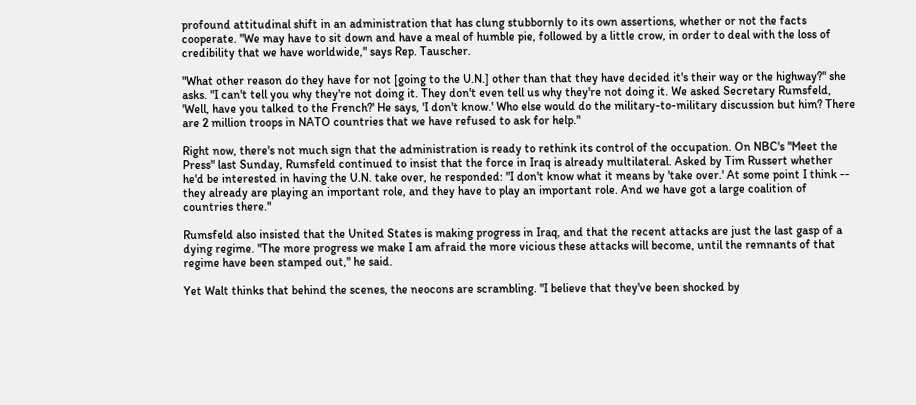profound attitudinal shift in an administration that has clung stubbornly to its own assertions, whether or not the facts cooperate. "We may have to sit down and have a meal of humble pie, followed by a little crow, in order to deal with the loss of credibility that we have worldwide," says Rep. Tauscher.

"What other reason do they have for not [going to the U.N.] other than that they have decided it's their way or the highway?" she asks. "I can't tell you why they're not doing it. They don't even tell us why they're not doing it. We asked Secretary Rumsfeld, 'Well, have you talked to the French?' He says, 'I don't know.' Who else would do the military-to-military discussion but him? There are 2 million troops in NATO countries that we have refused to ask for help."

Right now, there's not much sign that the administration is ready to rethink its control of the occupation. On NBC's "Meet the Press" last Sunday, Rumsfeld continued to insist that the force in Iraq is already multilateral. Asked by Tim Russert whether he'd be interested in having the U.N. take over, he responded: "I don't know what it means by 'take over.' At some point I think -- they already are playing an important role, and they have to play an important role. And we have got a large coalition of countries there."

Rumsfeld also insisted that the United States is making progress in Iraq, and that the recent attacks are just the last gasp of a dying regime. "The more progress we make I am afraid the more vicious these attacks will become, until the remnants of that regime have been stamped out," he said.

Yet Walt thinks that behind the scenes, the neocons are scrambling. "I believe that they've been shocked by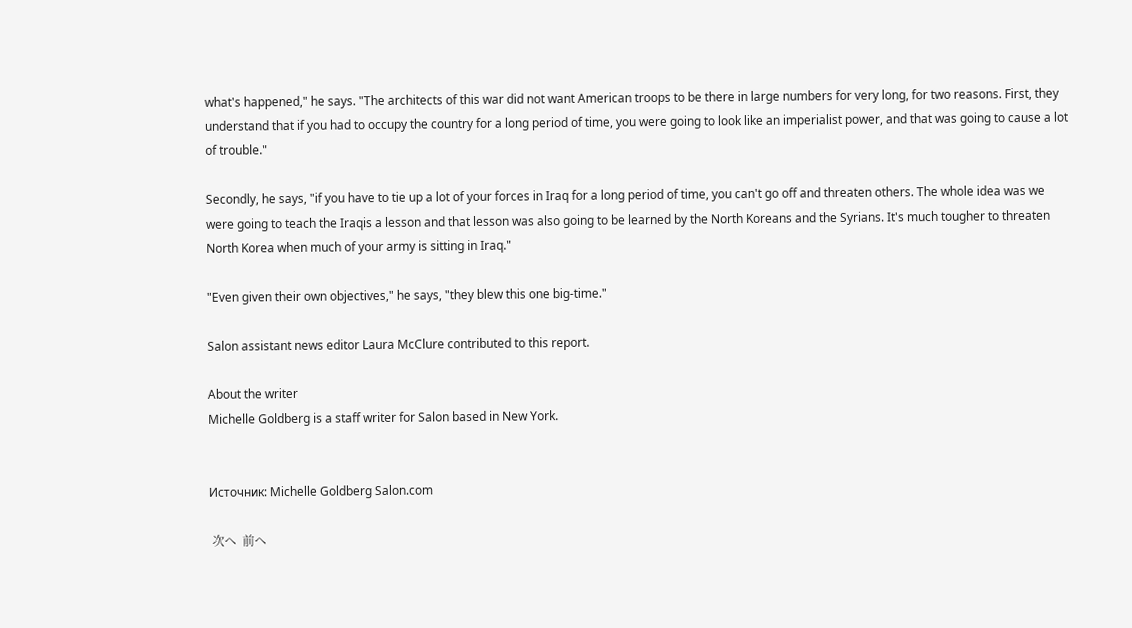what's happened," he says. "The architects of this war did not want American troops to be there in large numbers for very long, for two reasons. First, they understand that if you had to occupy the country for a long period of time, you were going to look like an imperialist power, and that was going to cause a lot of trouble."

Secondly, he says, "if you have to tie up a lot of your forces in Iraq for a long period of time, you can't go off and threaten others. The whole idea was we were going to teach the Iraqis a lesson and that lesson was also going to be learned by the North Koreans and the Syrians. It's much tougher to threaten North Korea when much of your army is sitting in Iraq."

"Even given their own objectives," he says, "they blew this one big-time."

Salon assistant news editor Laura McClure contributed to this report.

About the writer
Michelle Goldberg is a staff writer for Salon based in New York.


Источник: Michelle Goldberg Salon.com

 次へ  前へ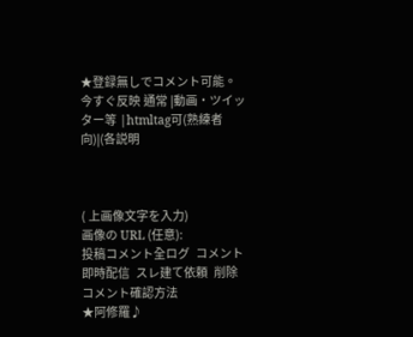★登録無しでコメント可能。今すぐ反映 通常 |動画・ツイッター等 |htmltag可(熟練者向)|(各説明



( 上画像文字を入力)
画像の URL (任意):
投稿コメント全ログ  コメント即時配信  スレ建て依頼  削除コメント確認方法
★阿修羅♪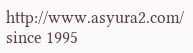http://www.asyura2.com/  since 1995